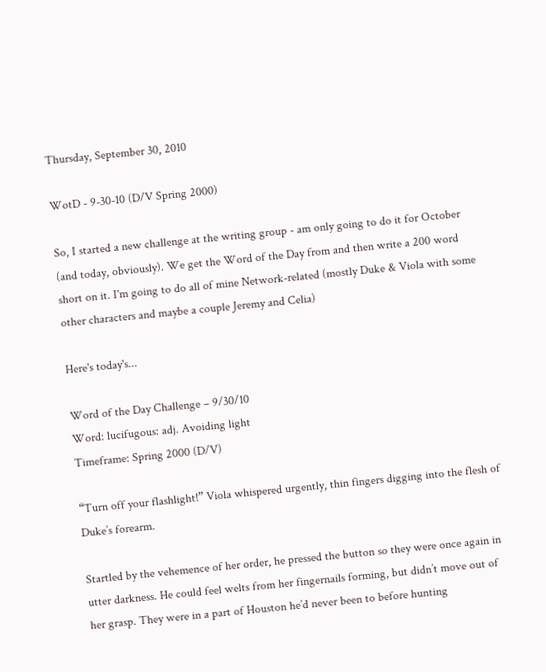Thursday, September 30, 2010

WotD - 9-30-10 (D/V Spring 2000)

So, I started a new challenge at the writing group - am only going to do it for October (and today, obviously). We get the Word of the Day from and then write a 200 word short on it. I'm going to do all of mine Network-related (mostly Duke & Viola with some other characters and maybe a couple Jeremy and Celia)

Here's today's...

Word of the Day Challenge – 9/30/10
Word: lucifugous: adj. Avoiding light
Timeframe: Spring 2000 (D/V)

“Turn off your flashlight!” Viola whispered urgently, thin fingers digging into the flesh of Duke’s forearm.

Startled by the vehemence of her order, he pressed the button so they were once again in utter darkness. He could feel welts from her fingernails forming, but didn’t move out of her grasp. They were in a part of Houston he’d never been to before hunting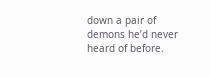down a pair of demons he’d never heard of before.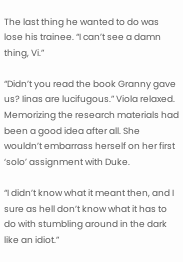The last thing he wanted to do was lose his trainee. “I can’t see a damn thing, Vi.”

“Didn’t you read the book Granny gave us? Iinas are lucifugous.” Viola relaxed. Memorizing the research materials had been a good idea after all. She wouldn’t embarrass herself on her first ‘solo’ assignment with Duke.

“I didn’t know what it meant then, and I sure as hell don’t know what it has to do with stumbling around in the dark like an idiot.”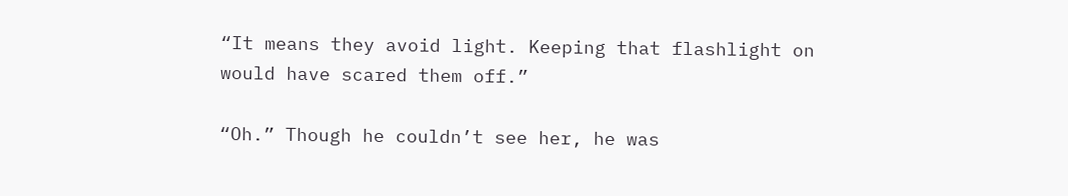“It means they avoid light. Keeping that flashlight on would have scared them off.”

“Oh.” Though he couldn’t see her, he was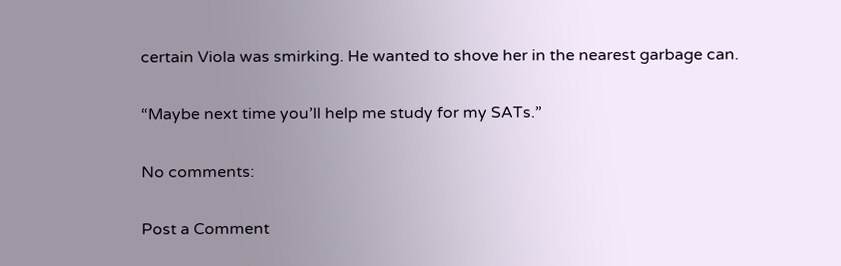certain Viola was smirking. He wanted to shove her in the nearest garbage can.

“Maybe next time you’ll help me study for my SATs.”

No comments:

Post a Comment